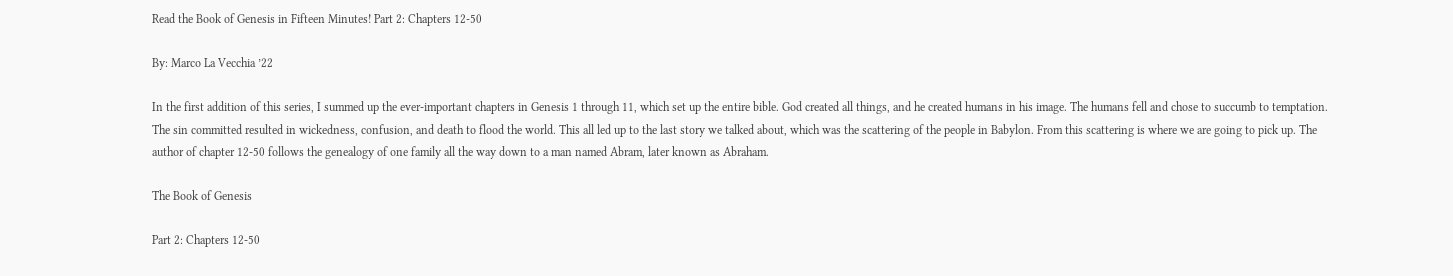Read the Book of Genesis in Fifteen Minutes! Part 2: Chapters 12-50

By: Marco La Vecchia ’22

In the first addition of this series, I summed up the ever-important chapters in Genesis 1 through 11, which set up the entire bible. God created all things, and he created humans in his image. The humans fell and chose to succumb to temptation. The sin committed resulted in wickedness, confusion, and death to flood the world. This all led up to the last story we talked about, which was the scattering of the people in Babylon. From this scattering is where we are going to pick up. The author of chapter 12-50 follows the genealogy of one family all the way down to a man named Abram, later known as Abraham.

The Book of Genesis

Part 2: Chapters 12-50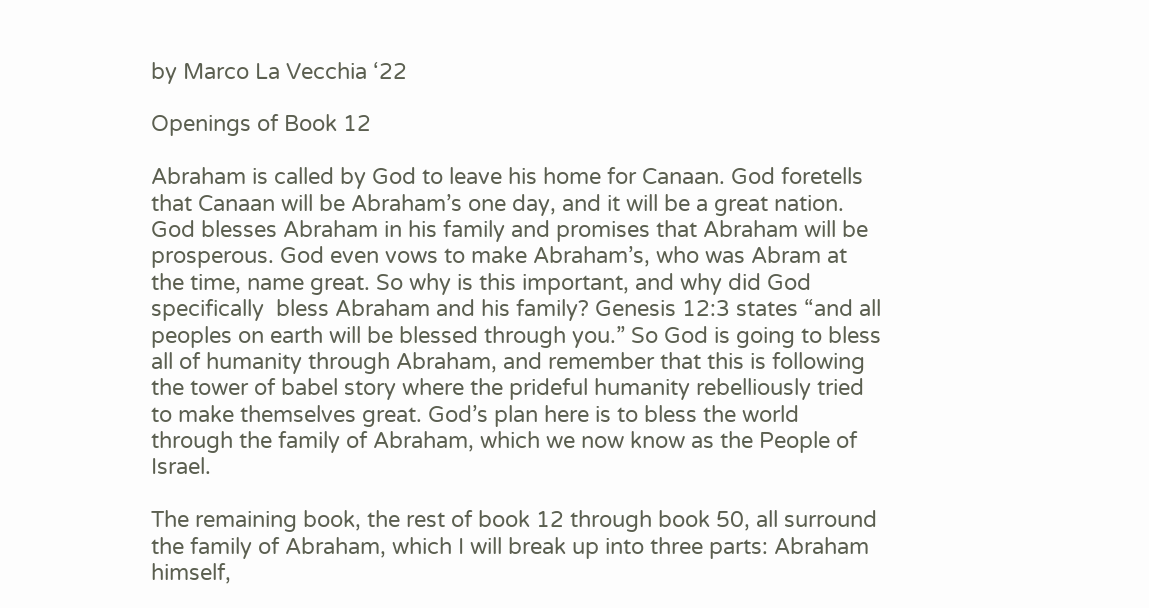by Marco La Vecchia ‘22

Openings of Book 12

Abraham is called by God to leave his home for Canaan. God foretells that Canaan will be Abraham’s one day, and it will be a great nation. God blesses Abraham in his family and promises that Abraham will be prosperous. God even vows to make Abraham’s, who was Abram at the time, name great. So why is this important, and why did God specifically  bless Abraham and his family? Genesis 12:3 states “and all peoples on earth will be blessed through you.” So God is going to bless all of humanity through Abraham, and remember that this is following the tower of babel story where the prideful humanity rebelliously tried to make themselves great. God’s plan here is to bless the world through the family of Abraham, which we now know as the People of Israel.

The remaining book, the rest of book 12 through book 50, all surround the family of Abraham, which I will break up into three parts: Abraham himself,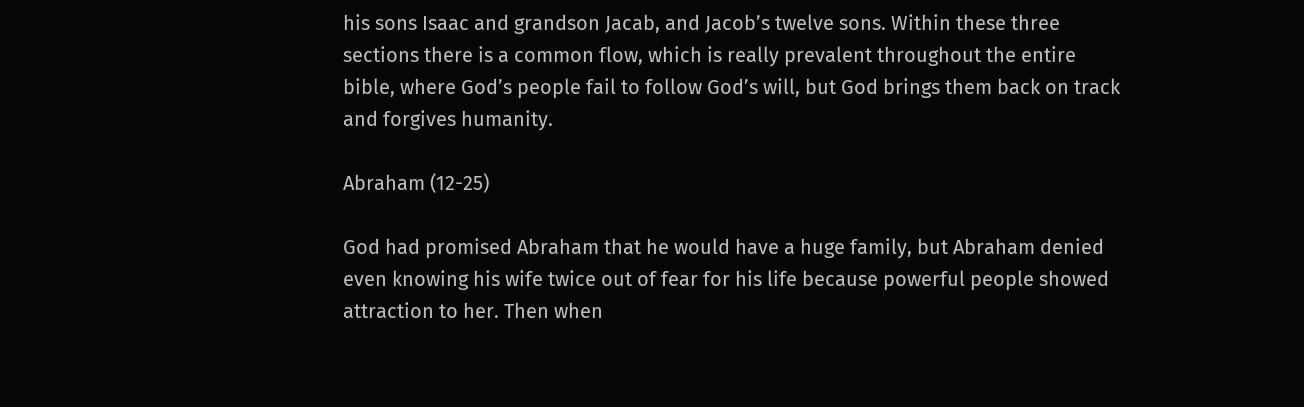his sons Isaac and grandson Jacab, and Jacob’s twelve sons. Within these three sections there is a common flow, which is really prevalent throughout the entire bible, where God’s people fail to follow God’s will, but God brings them back on track and forgives humanity.

Abraham (12-25)

God had promised Abraham that he would have a huge family, but Abraham denied even knowing his wife twice out of fear for his life because powerful people showed attraction to her. Then when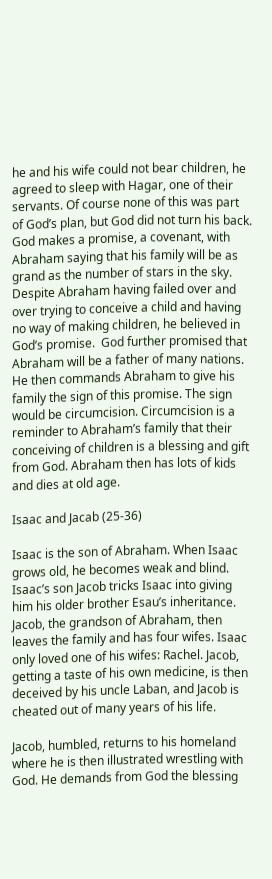he and his wife could not bear children, he agreed to sleep with Hagar, one of their servants. Of course none of this was part of God’s plan, but God did not turn his back. God makes a promise, a covenant, with Abraham saying that his family will be as grand as the number of stars in the sky. Despite Abraham having failed over and over trying to conceive a child and having no way of making children, he believed in God’s promise.  God further promised that Abraham will be a father of many nations. He then commands Abraham to give his family the sign of this promise. The sign would be circumcision. Circumcision is a reminder to Abraham’s family that their conceiving of children is a blessing and gift from God. Abraham then has lots of kids and dies at old age.

Isaac and Jacab (25-36)

Isaac is the son of Abraham. When Isaac grows old, he becomes weak and blind. Isaac’s son Jacob tricks Isaac into giving him his older brother Esau’s inheritance. Jacob, the grandson of Abraham, then leaves the family and has four wifes. Isaac only loved one of his wifes: Rachel. Jacob, getting a taste of his own medicine, is then deceived by his uncle Laban, and Jacob is cheated out of many years of his life.

Jacob, humbled, returns to his homeland where he is then illustrated wrestling with God. He demands from God the blessing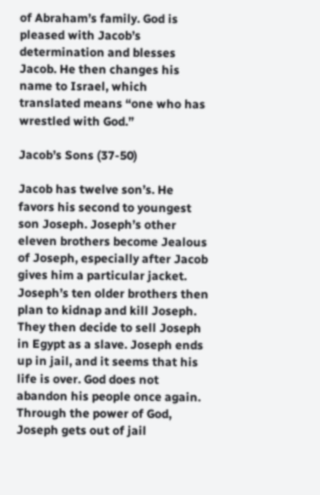of Abraham’s family. God is pleased with Jacob’s determination and blesses Jacob. He then changes his name to Israel, which translated means “one who has wrestled with God.”

Jacob’s Sons (37-50)

Jacob has twelve son’s. He favors his second to youngest son Joseph. Joseph’s other eleven brothers become Jealous of Joseph, especially after Jacob gives him a particular jacket. Joseph’s ten older brothers then plan to kidnap and kill Joseph. They then decide to sell Joseph in Egypt as a slave. Joseph ends up in jail, and it seems that his life is over. God does not abandon his people once again. Through the power of God, Joseph gets out of jail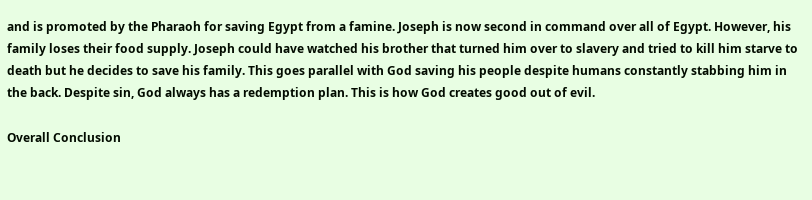and is promoted by the Pharaoh for saving Egypt from a famine. Joseph is now second in command over all of Egypt. However, his family loses their food supply. Joseph could have watched his brother that turned him over to slavery and tried to kill him starve to death but he decides to save his family. This goes parallel with God saving his people despite humans constantly stabbing him in the back. Despite sin, God always has a redemption plan. This is how God creates good out of evil.

Overall Conclusion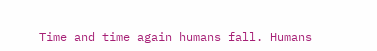Time and time again humans fall. Humans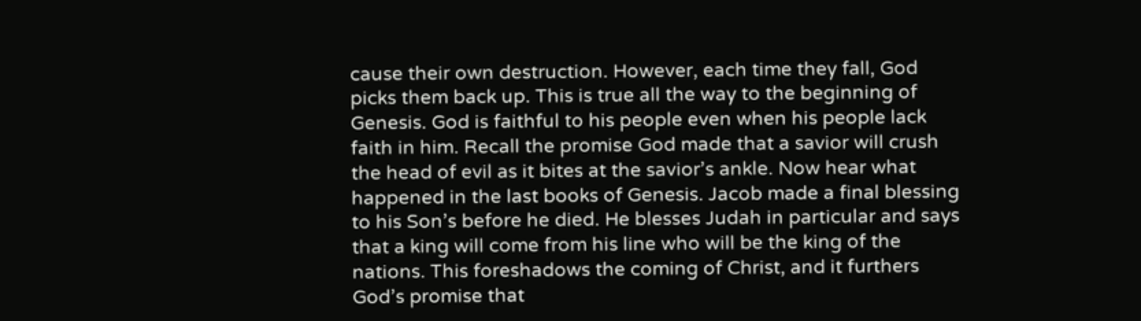cause their own destruction. However, each time they fall, God picks them back up. This is true all the way to the beginning of Genesis. God is faithful to his people even when his people lack faith in him. Recall the promise God made that a savior will crush the head of evil as it bites at the savior’s ankle. Now hear what happened in the last books of Genesis. Jacob made a final blessing to his Son’s before he died. He blesses Judah in particular and says that a king will come from his line who will be the king of the nations. This foreshadows the coming of Christ, and it furthers God’s promise that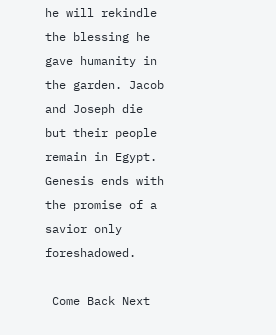he will rekindle the blessing he gave humanity in the garden. Jacob and Joseph die but their people remain in Egypt. Genesis ends with the promise of a savior only foreshadowed.

 Come Back Next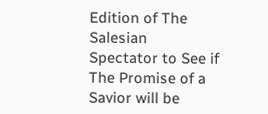Edition of The Salesian Spectator to See if The Promise of a Savior will be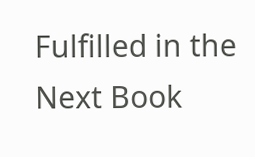Fulfilled in the Next Book